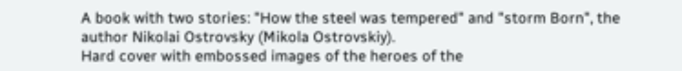A book with two stories: "How the steel was tempered" and "storm Born", the author Nikolai Ostrovsky (Mikola Ostrovskiy).
Hard cover with embossed images of the heroes of the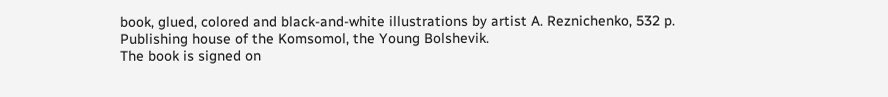book, glued, colored and black-and-white illustrations by artist A. Reznichenko, 532 p.
Publishing house of the Komsomol, the Young Bolshevik.
The book is signed on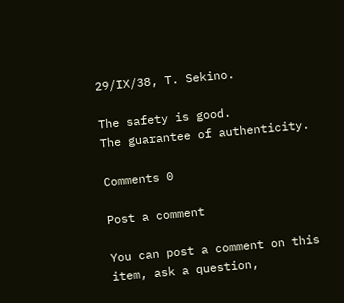29/IX/38, T. Sekino.

The safety is good.
The guarantee of authenticity.

Comments 0

Post a comment

You can post a comment on this item, ask a question,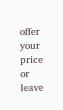offer your price or leave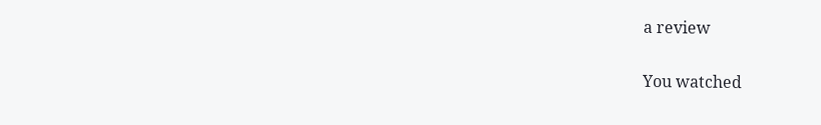a review

You watched